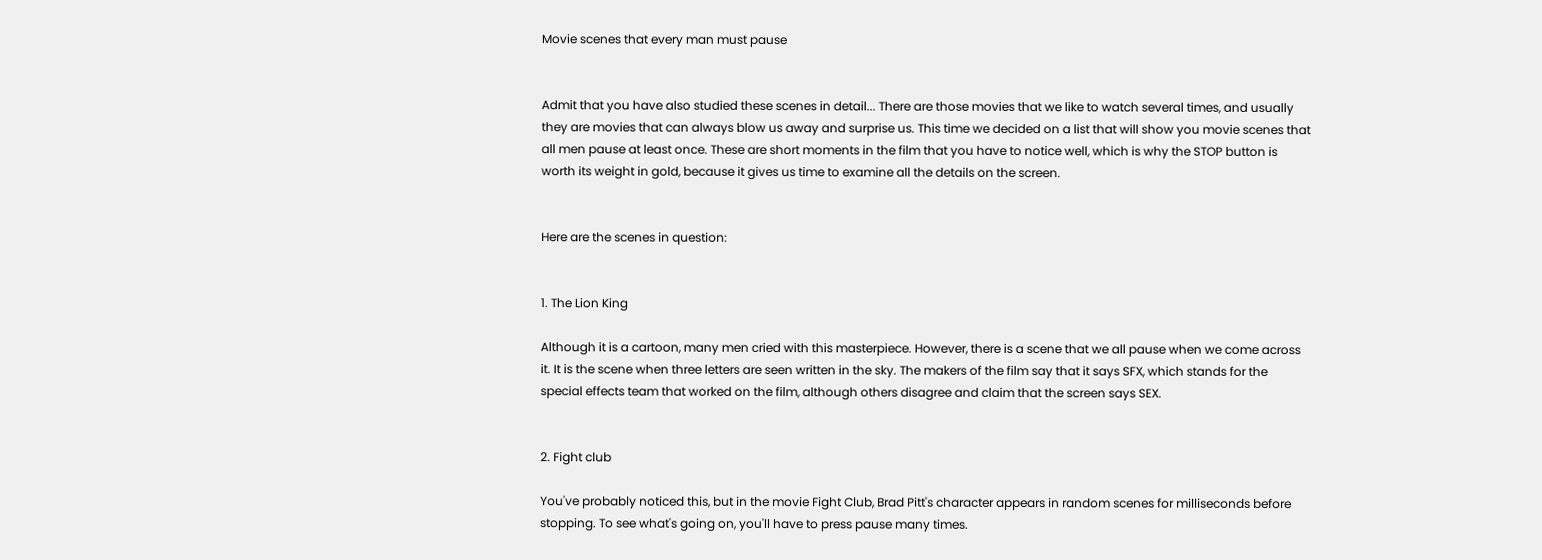Movie scenes that every man must pause


Admit that you have also studied these scenes in detail... There are those movies that we like to watch several times, and usually they are movies that can always blow us away and surprise us. This time we decided on a list that will show you movie scenes that all men pause at least once. These are short moments in the film that you have to notice well, which is why the STOP button is worth its weight in gold, because it gives us time to examine all the details on the screen.


Here are the scenes in question:


1. The Lion King

Although it is a cartoon, many men cried with this masterpiece. However, there is a scene that we all pause when we come across it. It is the scene when three letters are seen written in the sky. The makers of the film say that it says SFX, which stands for the special effects team that worked on the film, although others disagree and claim that the screen says SEX.


2. Fight club

You've probably noticed this, but in the movie Fight Club, Brad Pitt's character appears in random scenes for milliseconds before stopping. To see what's going on, you'll have to press pause many times.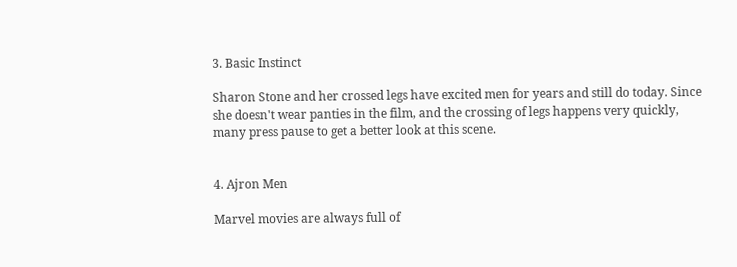3. Basic Instinct

Sharon Stone and her crossed legs have excited men for years and still do today. Since she doesn't wear panties in the film, and the crossing of legs happens very quickly, many press pause to get a better look at this scene.


4. Ajron Men

Marvel movies are always full of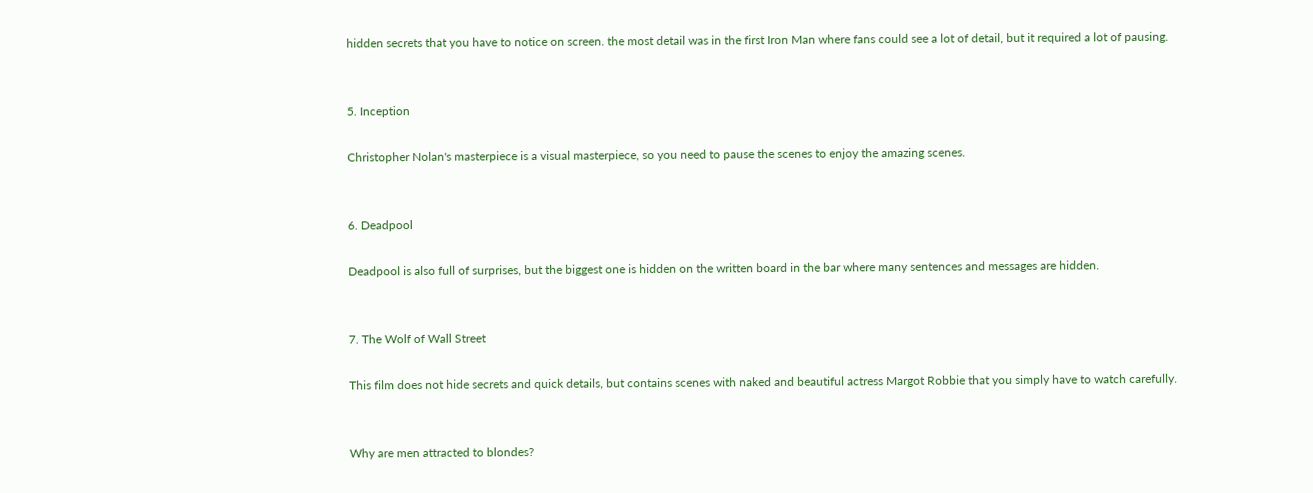hidden secrets that you have to notice on screen. the most detail was in the first Iron Man where fans could see a lot of detail, but it required a lot of pausing.


5. Inception

Christopher Nolan's masterpiece is a visual masterpiece, so you need to pause the scenes to enjoy the amazing scenes.


6. Deadpool

Deadpool is also full of surprises, but the biggest one is hidden on the written board in the bar where many sentences and messages are hidden.


7. The Wolf of Wall Street

This film does not hide secrets and quick details, but contains scenes with naked and beautiful actress Margot Robbie that you simply have to watch carefully.


Why are men attracted to blondes?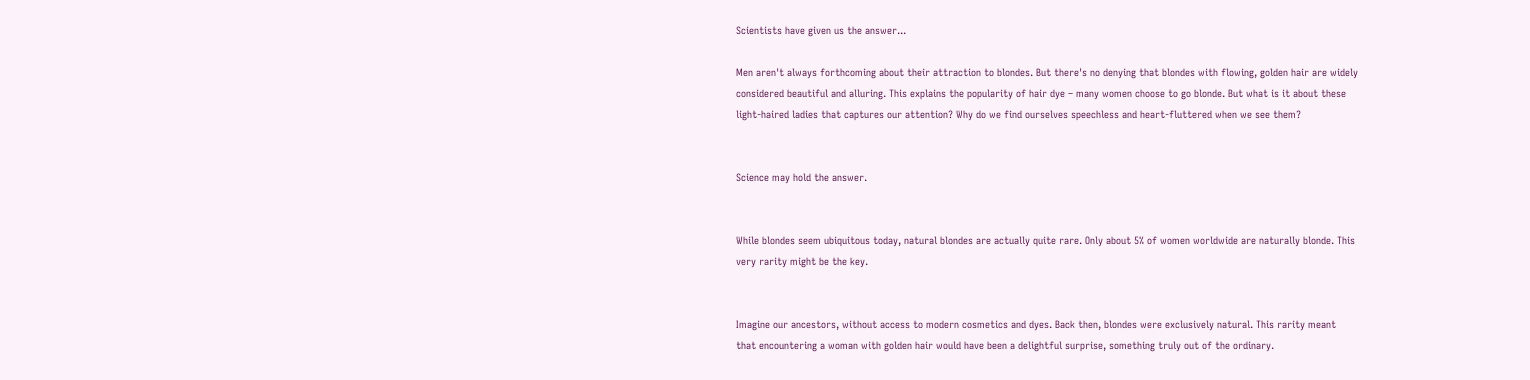Scientists have given us the answer...

Men aren't always forthcoming about their attraction to blondes. But there's no denying that blondes with flowing, golden hair are widely considered beautiful and alluring. This explains the popularity of hair dye – many women choose to go blonde. But what is it about these light-haired ladies that captures our attention? Why do we find ourselves speechless and heart-fluttered when we see them?


Science may hold the answer.


While blondes seem ubiquitous today, natural blondes are actually quite rare. Only about 5% of women worldwide are naturally blonde. This very rarity might be the key.


Imagine our ancestors, without access to modern cosmetics and dyes. Back then, blondes were exclusively natural. This rarity meant that encountering a woman with golden hair would have been a delightful surprise, something truly out of the ordinary.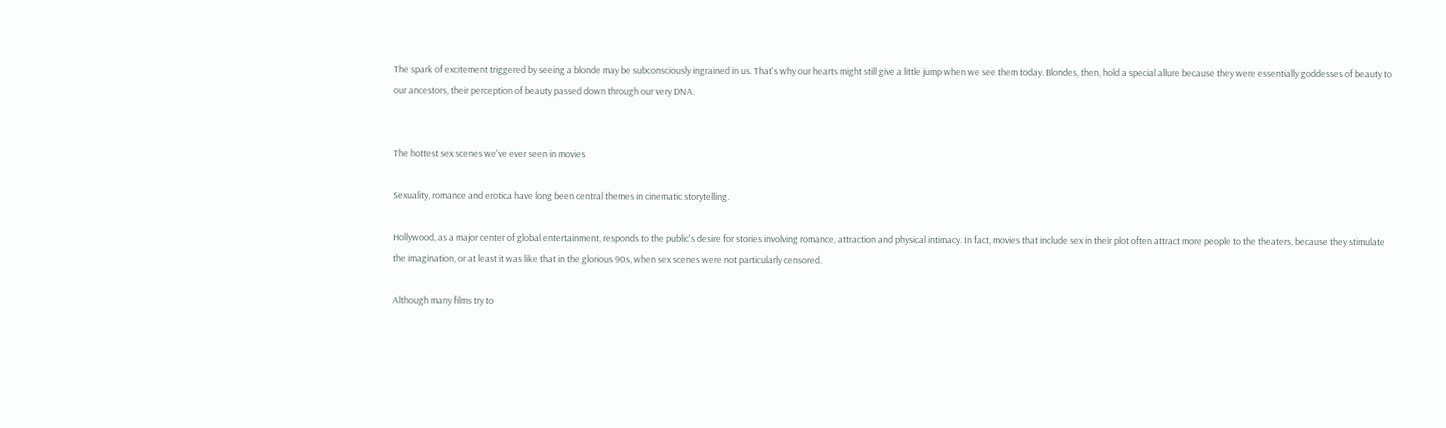The spark of excitement triggered by seeing a blonde may be subconsciously ingrained in us. That's why our hearts might still give a little jump when we see them today. Blondes, then, hold a special allure because they were essentially goddesses of beauty to our ancestors, their perception of beauty passed down through our very DNA.


The hottest sex scenes we've ever seen in movies

Sexuality, romance and erotica have long been central themes in cinematic storytelling.

Hollywood, as a major center of global entertainment, responds to the public's desire for stories involving romance, attraction and physical intimacy. In fact, movies that include sex in their plot often attract more people to the theaters, because they stimulate the imagination, or at least it was like that in the glorious 90s, when sex scenes were not particularly censored.

Although many films try to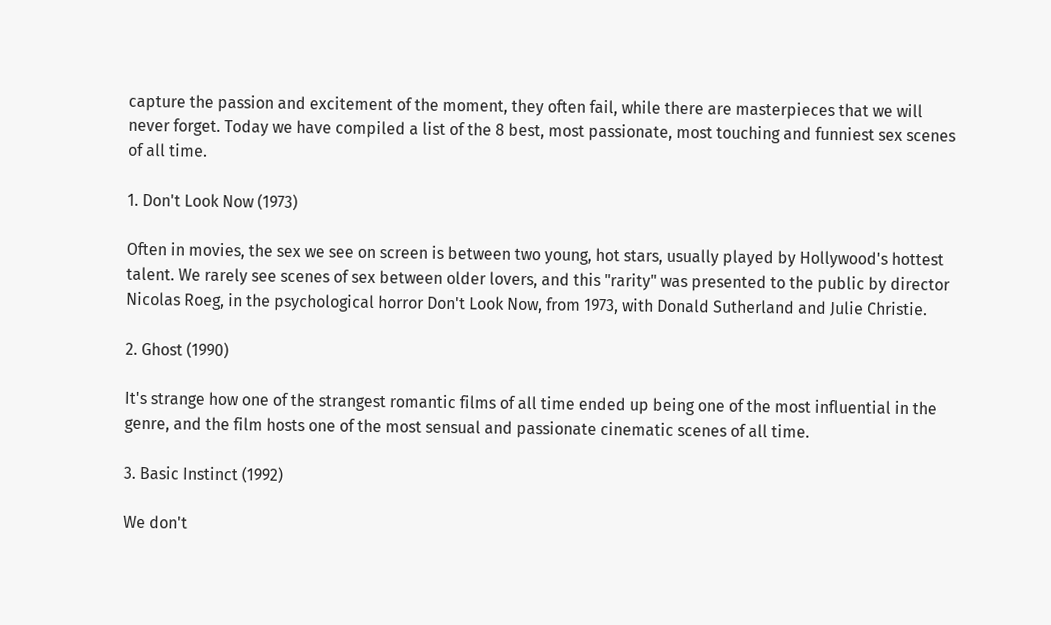capture the passion and excitement of the moment, they often fail, while there are masterpieces that we will never forget. Today we have compiled a list of the 8 best, most passionate, most touching and funniest sex scenes of all time.

1. Don't Look Now (1973)

Often in movies, the sex we see on screen is between two young, hot stars, usually played by Hollywood's hottest talent. We rarely see scenes of sex between older lovers, and this "rarity" was presented to the public by director Nicolas Roeg, in the psychological horror Don't Look Now, from 1973, with Donald Sutherland and Julie Christie.

2. Ghost (1990)

It's strange how one of the strangest romantic films of all time ended up being one of the most influential in the genre, and the film hosts one of the most sensual and passionate cinematic scenes of all time.

3. Basic Instinct (1992)

We don't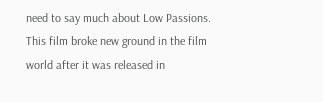need to say much about Low Passions. This film broke new ground in the film world after it was released in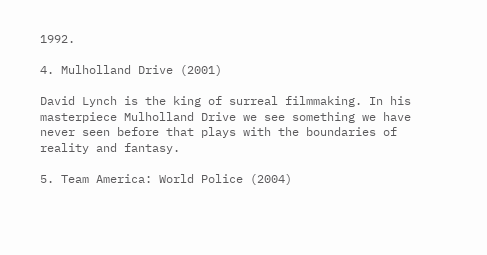1992.

4. Mulholland Drive (2001)

David Lynch is the king of surreal filmmaking. In his masterpiece Mulholland Drive we see something we have never seen before that plays with the boundaries of reality and fantasy.

5. Team America: World Police (2004)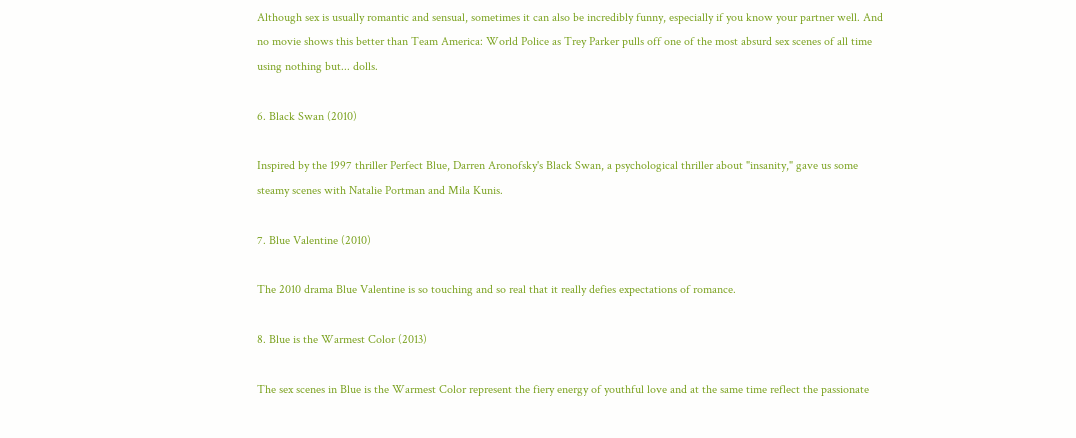Although sex is usually romantic and sensual, sometimes it can also be incredibly funny, especially if you know your partner well. And no movie shows this better than Team America: World Police as Trey Parker pulls off one of the most absurd sex scenes of all time using nothing but... dolls.

6. Black Swan (2010)

Inspired by the 1997 thriller Perfect Blue, Darren Aronofsky's Black Swan, a psychological thriller about "insanity," gave us some steamy scenes with Natalie Portman and Mila Kunis.

7. Blue Valentine (2010)

The 2010 drama Blue Valentine is so touching and so real that it really defies expectations of romance.

8. Blue is the Warmest Color (2013)

The sex scenes in Blue is the Warmest Color represent the fiery energy of youthful love and at the same time reflect the passionate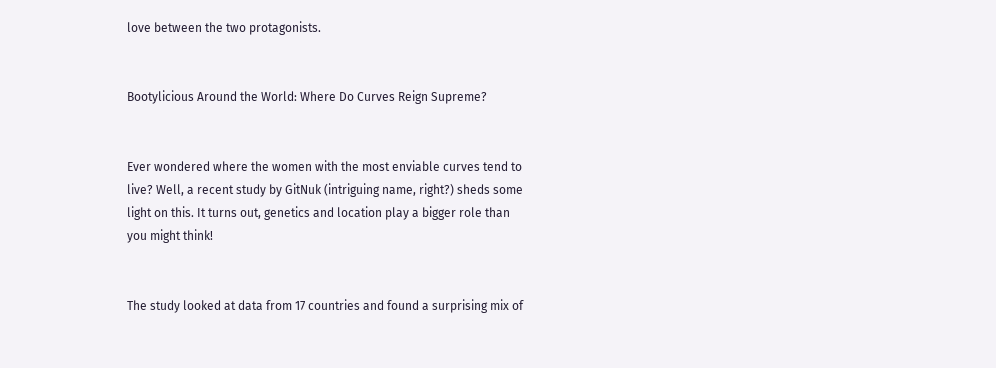love between the two protagonists.


Bootylicious Around the World: Where Do Curves Reign Supreme?


Ever wondered where the women with the most enviable curves tend to live? Well, a recent study by GitNuk (intriguing name, right?) sheds some light on this. It turns out, genetics and location play a bigger role than you might think!


The study looked at data from 17 countries and found a surprising mix of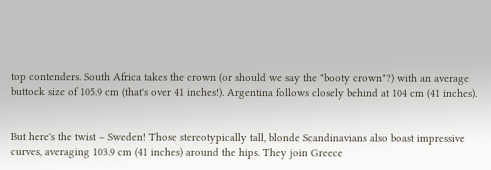top contenders. South Africa takes the crown (or should we say the "booty crown"?) with an average buttock size of 105.9 cm (that's over 41 inches!). Argentina follows closely behind at 104 cm (41 inches).


But here's the twist – Sweden! Those stereotypically tall, blonde Scandinavians also boast impressive curves, averaging 103.9 cm (41 inches) around the hips. They join Greece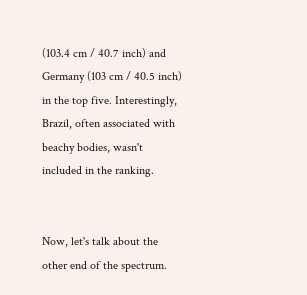(103.4 cm / 40.7 inch) and Germany (103 cm / 40.5 inch) in the top five. Interestingly, Brazil, often associated with beachy bodies, wasn't included in the ranking.


Now, let's talk about the other end of the spectrum.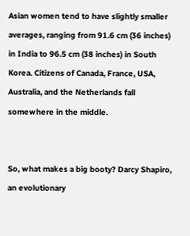Asian women tend to have slightly smaller averages, ranging from 91.6 cm (36 inches) in India to 96.5 cm (38 inches) in South Korea. Citizens of Canada, France, USA, Australia, and the Netherlands fall somewhere in the middle.


So, what makes a big booty? Darcy Shapiro, an evolutionary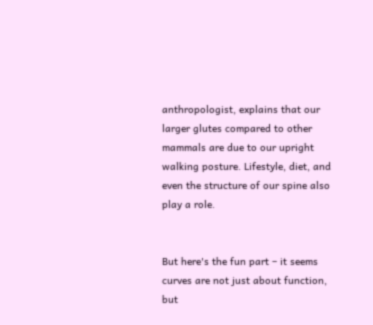anthropologist, explains that our larger glutes compared to other mammals are due to our upright walking posture. Lifestyle, diet, and even the structure of our spine also play a role.


But here's the fun part – it seems curves are not just about function, but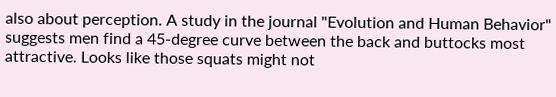also about perception. A study in the journal "Evolution and Human Behavior" suggests men find a 45-degree curve between the back and buttocks most attractive. Looks like those squats might not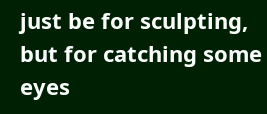just be for sculpting, but for catching some eyes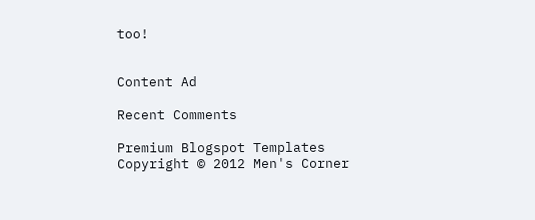too!


Content Ad

Recent Comments

Premium Blogspot Templates
Copyright © 2012 Men's Corner